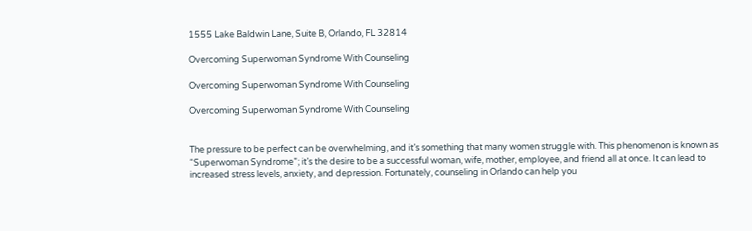1555 Lake Baldwin Lane, Suite B, Orlando, FL 32814

Overcoming Superwoman Syndrome With Counseling

Overcoming Superwoman Syndrome With Counseling

Overcoming Superwoman Syndrome With Counseling


The pressure to be perfect can be overwhelming, and it’s something that many women struggle with. This phenomenon is known as “Superwoman Syndrome”; it’s the desire to be a successful woman, wife, mother, employee, and friend all at once. It can lead to increased stress levels, anxiety, and depression. Fortunately, counseling in Orlando can help you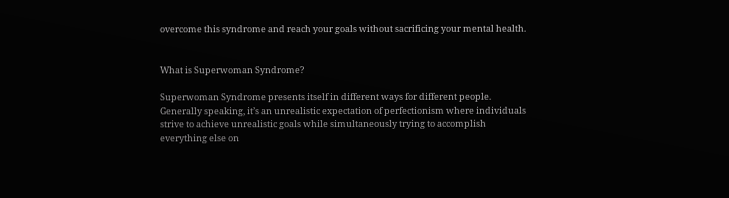overcome this syndrome and reach your goals without sacrificing your mental health.


What is Superwoman Syndrome?

Superwoman Syndrome presents itself in different ways for different people. Generally speaking, it’s an unrealistic expectation of perfectionism where individuals strive to achieve unrealistic goals while simultaneously trying to accomplish everything else on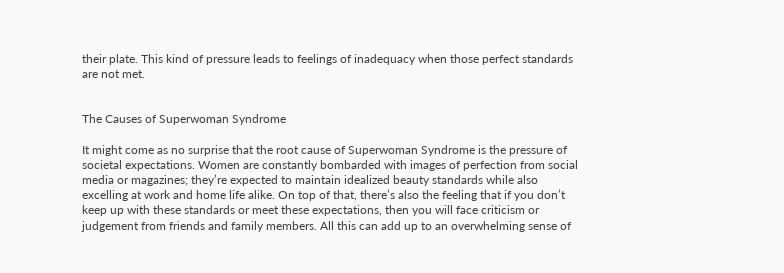their plate. This kind of pressure leads to feelings of inadequacy when those perfect standards are not met.


The Causes of Superwoman Syndrome

It might come as no surprise that the root cause of Superwoman Syndrome is the pressure of societal expectations. Women are constantly bombarded with images of perfection from social media or magazines; they’re expected to maintain idealized beauty standards while also excelling at work and home life alike. On top of that, there’s also the feeling that if you don’t keep up with these standards or meet these expectations, then you will face criticism or judgement from friends and family members. All this can add up to an overwhelming sense of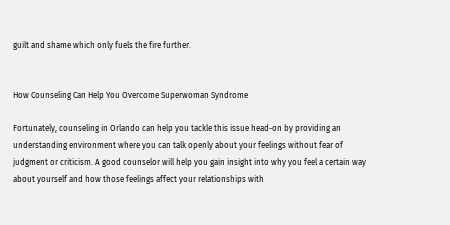guilt and shame which only fuels the fire further.


How Counseling Can Help You Overcome Superwoman Syndrome

Fortunately, counseling in Orlando can help you tackle this issue head-on by providing an understanding environment where you can talk openly about your feelings without fear of judgment or criticism. A good counselor will help you gain insight into why you feel a certain way about yourself and how those feelings affect your relationships with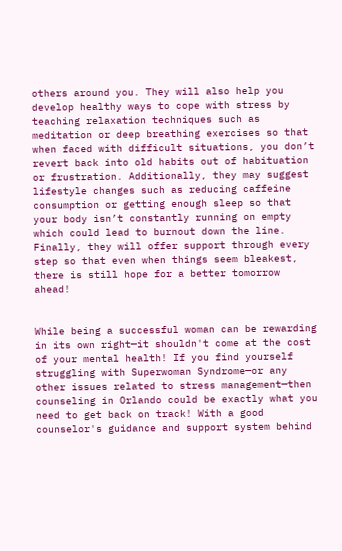others around you. They will also help you develop healthy ways to cope with stress by teaching relaxation techniques such as meditation or deep breathing exercises so that when faced with difficult situations, you don’t revert back into old habits out of habituation or frustration. Additionally, they may suggest lifestyle changes such as reducing caffeine consumption or getting enough sleep so that your body isn’t constantly running on empty which could lead to burnout down the line. Finally, they will offer support through every step so that even when things seem bleakest, there is still hope for a better tomorrow ahead!


While being a successful woman can be rewarding in its own right—it shouldn't come at the cost of your mental health! If you find yourself struggling with Superwoman Syndrome—or any other issues related to stress management—then counseling in Orlando could be exactly what you need to get back on track! With a good counselor's guidance and support system behind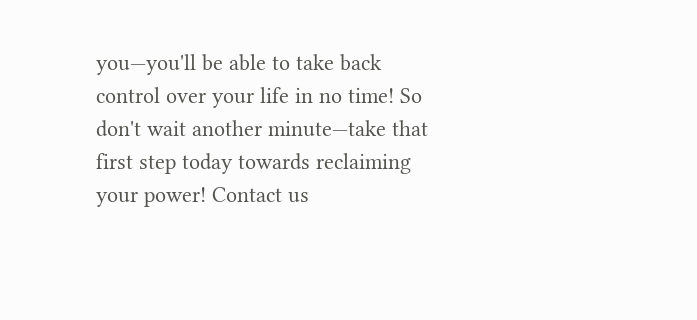you—you'll be able to take back control over your life in no time! So don't wait another minute—take that first step today towards reclaiming your power! Contact us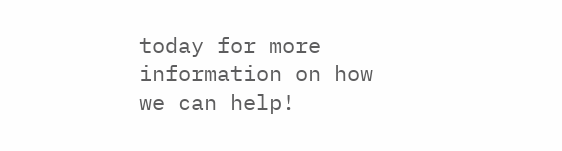today for more information on how we can help!